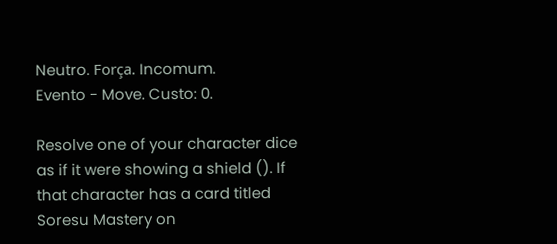Neutro. Força. Incomum.
Evento - Move. Custo: 0.

Resolve one of your character dice as if it were showing a shield (). If that character has a card titled Soresu Mastery on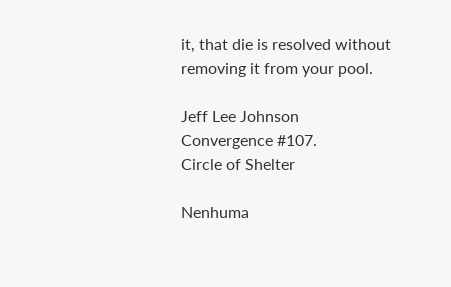it, that die is resolved without removing it from your pool.

Jeff Lee Johnson
Convergence #107.
Circle of Shelter

Nenhuma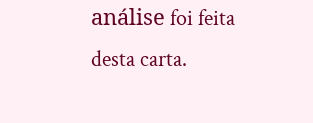análise foi feita desta carta.